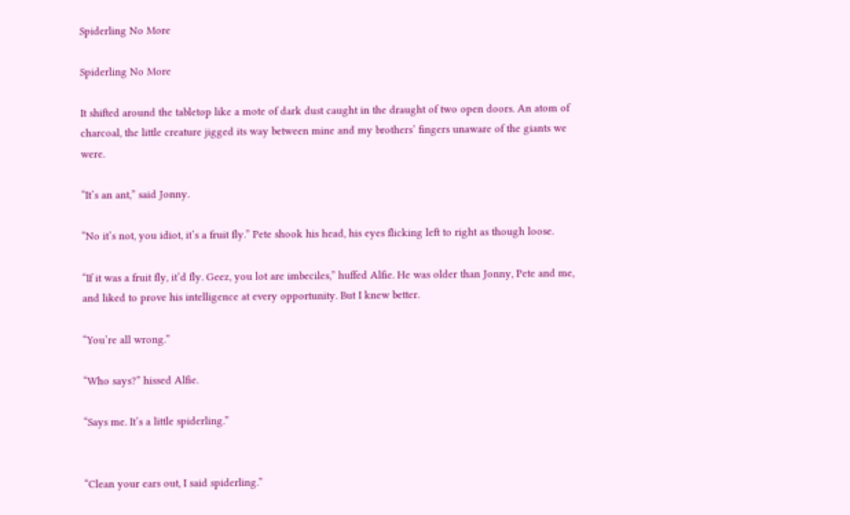Spiderling No More

Spiderling No More

It shifted around the tabletop like a mote of dark dust caught in the draught of two open doors. An atom of charcoal, the little creature jigged its way between mine and my brothers’ fingers unaware of the giants we were.

“It’s an ant,” said Jonny.

“No it’s not, you idiot, it’s a fruit fly.” Pete shook his head, his eyes flicking left to right as though loose.

“If it was a fruit fly, it’d fly. Geez, you lot are imbeciles,” huffed Alfie. He was older than Jonny, Pete and me, and liked to prove his intelligence at every opportunity. But I knew better.

“You’re all wrong.”

“Who says?” hissed Alfie.

“Says me. It’s a little spiderling.”


“Clean your ears out, I said spiderling.”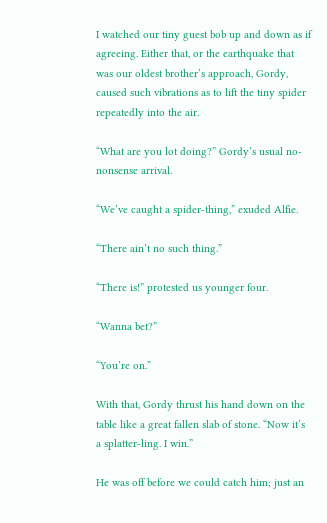I watched our tiny guest bob up and down as if agreeing. Either that, or the earthquake that was our oldest brother’s approach, Gordy, caused such vibrations as to lift the tiny spider repeatedly into the air.

“What are you lot doing?” Gordy’s usual no-nonsense arrival.

“We’ve caught a spider-thing,” exuded Alfie.

“There ain’t no such thing.”

“There is!” protested us younger four.

“Wanna bet?”

“You’re on.”

With that, Gordy thrust his hand down on the table like a great fallen slab of stone. “Now it’s a splatter-ling. I win.”

He was off before we could catch him; just an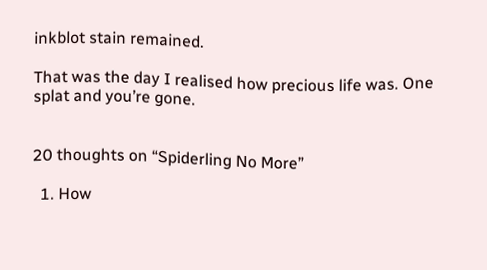inkblot stain remained.

That was the day I realised how precious life was. One splat and you’re gone.


20 thoughts on “Spiderling No More”

  1. How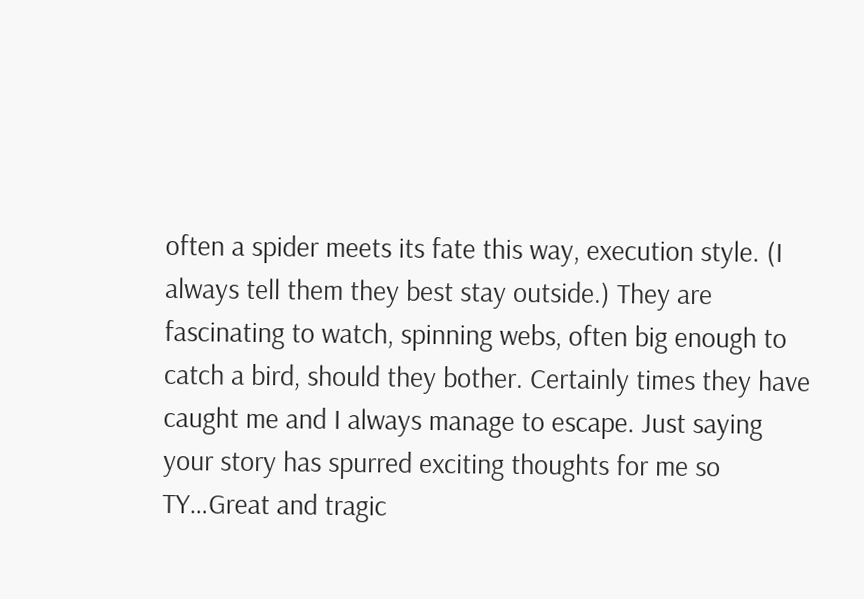often a spider meets its fate this way, execution style. (I always tell them they best stay outside.) They are fascinating to watch, spinning webs, often big enough to catch a bird, should they bother. Certainly times they have caught me and I always manage to escape. Just saying your story has spurred exciting thoughts for me so TY…Great and tragic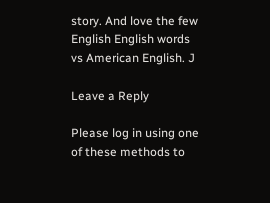story. And love the few English English words vs American English. J

Leave a Reply

Please log in using one of these methods to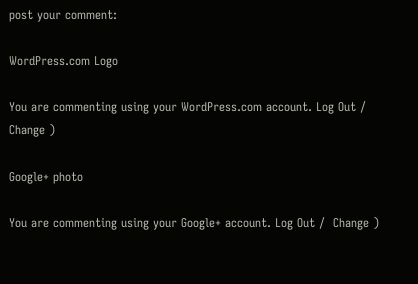post your comment:

WordPress.com Logo

You are commenting using your WordPress.com account. Log Out /  Change )

Google+ photo

You are commenting using your Google+ account. Log Out /  Change )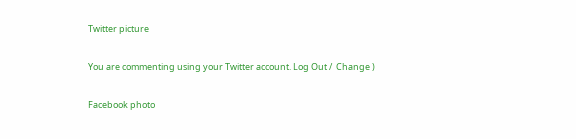Twitter picture

You are commenting using your Twitter account. Log Out /  Change )

Facebook photo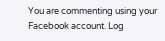You are commenting using your Facebook account. Log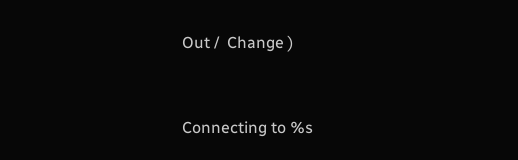Out /  Change )


Connecting to %s